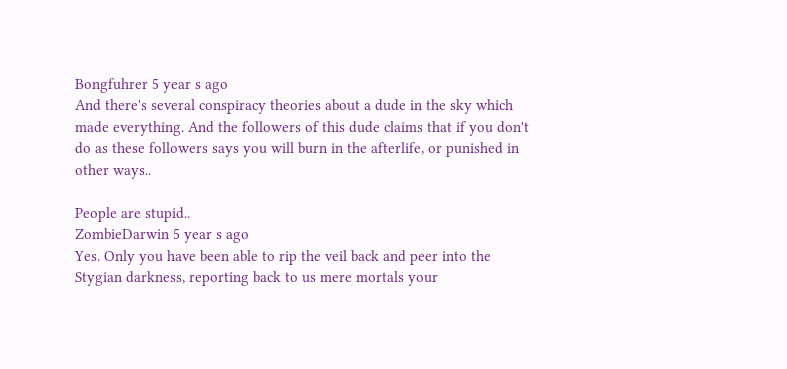Bongfuhrer 5 year s ago
And there's several conspiracy theories about a dude in the sky which made everything. And the followers of this dude claims that if you don't do as these followers says you will burn in the afterlife, or punished in other ways..

People are stupid..
ZombieDarwin 5 year s ago
Yes. Only you have been able to rip the veil back and peer into the Stygian darkness, reporting back to us mere mortals your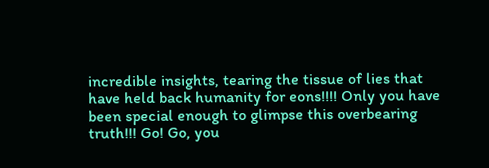incredible insights, tearing the tissue of lies that have held back humanity for eons!!!! Only you have been special enough to glimpse this overbearing truth!!! Go! Go, you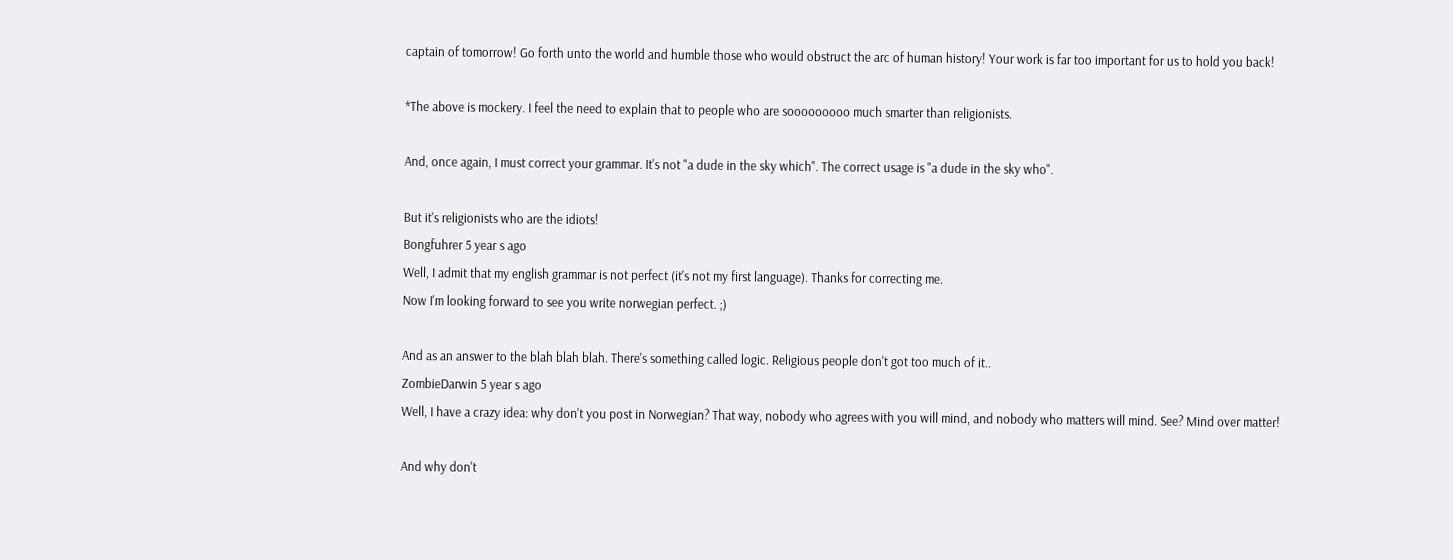captain of tomorrow! Go forth unto the world and humble those who would obstruct the arc of human history! Your work is far too important for us to hold you back!

*The above is mockery. I feel the need to explain that to people who are sooooooooo much smarter than religionists.

And, once again, I must correct your grammar. It's not "a dude in the sky which". The correct usage is "a dude in the sky who".

But it's religionists who are the idiots!
Bongfuhrer 5 year s ago
Well, I admit that my english grammar is not perfect (it's not my first language). Thanks for correcting me.
Now I'm looking forward to see you write norwegian perfect. ;)

And as an answer to the blah blah blah. There's something called logic. Religious people don't got too much of it..
ZombieDarwin 5 year s ago
Well, I have a crazy idea: why don't you post in Norwegian? That way, nobody who agrees with you will mind, and nobody who matters will mind. See? Mind over matter!

And why don't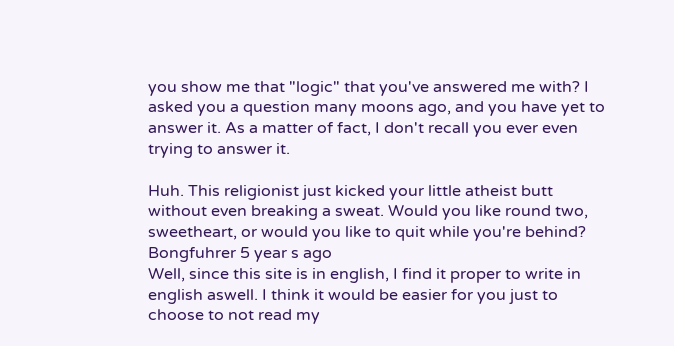you show me that "logic" that you've answered me with? I asked you a question many moons ago, and you have yet to answer it. As a matter of fact, I don't recall you ever even trying to answer it.

Huh. This religionist just kicked your little atheist butt without even breaking a sweat. Would you like round two, sweetheart, or would you like to quit while you're behind?
Bongfuhrer 5 year s ago
Well, since this site is in english, I find it proper to write in english aswell. I think it would be easier for you just to choose to not read my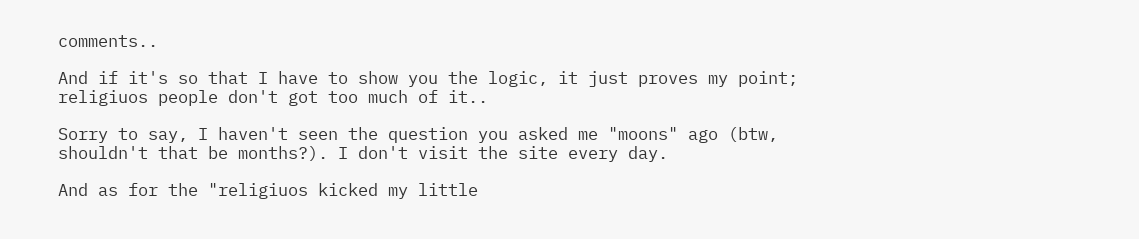comments..

And if it's so that I have to show you the logic, it just proves my point; religiuos people don't got too much of it..

Sorry to say, I haven't seen the question you asked me "moons" ago (btw, shouldn't that be months?). I don't visit the site every day.

And as for the "religiuos kicked my little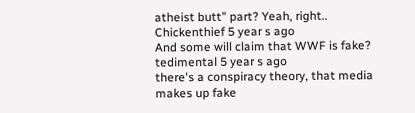atheist butt" part? Yeah, right..
Chickenthief 5 year s ago
And some will claim that WWF is fake?
tedimental 5 year s ago
there's a conspiracy theory, that media makes up fake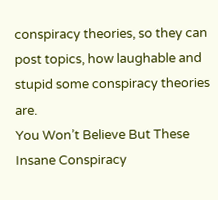conspiracy theories, so they can post topics, how laughable and stupid some conspiracy theories are.
You Won’t Believe But These Insane Conspiracy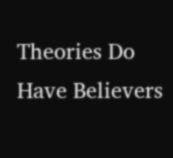Theories Do Have Believers